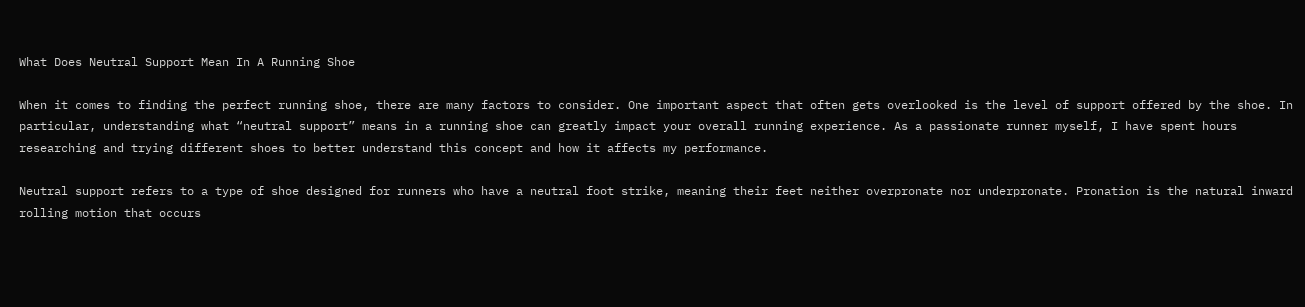What Does Neutral Support Mean In A Running Shoe

When it comes to finding the perfect running shoe, there are many factors to consider. One important aspect that often gets overlooked is the level of support offered by the shoe. In particular, understanding what “neutral support” means in a running shoe can greatly impact your overall running experience. As a passionate runner myself, I have spent hours researching and trying different shoes to better understand this concept and how it affects my performance.

Neutral support refers to a type of shoe designed for runners who have a neutral foot strike, meaning their feet neither overpronate nor underpronate. Pronation is the natural inward rolling motion that occurs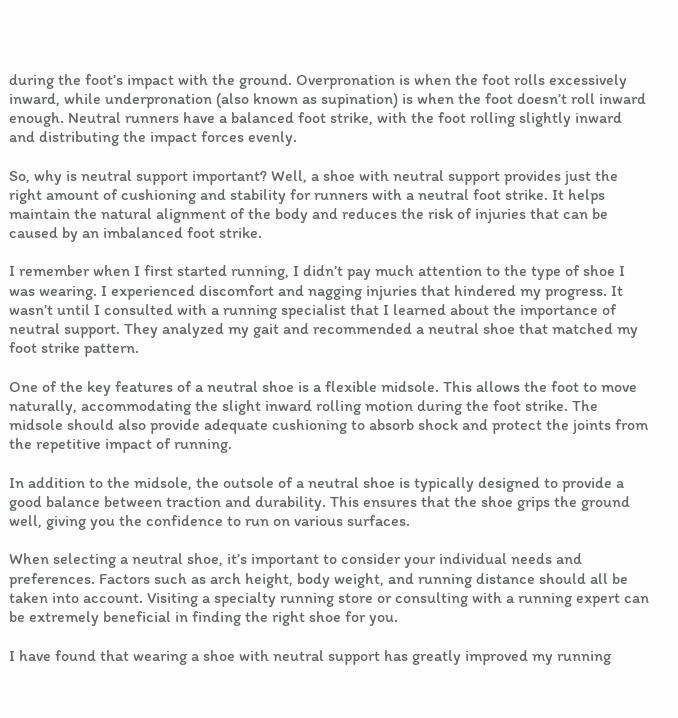during the foot’s impact with the ground. Overpronation is when the foot rolls excessively inward, while underpronation (also known as supination) is when the foot doesn’t roll inward enough. Neutral runners have a balanced foot strike, with the foot rolling slightly inward and distributing the impact forces evenly.

So, why is neutral support important? Well, a shoe with neutral support provides just the right amount of cushioning and stability for runners with a neutral foot strike. It helps maintain the natural alignment of the body and reduces the risk of injuries that can be caused by an imbalanced foot strike.

I remember when I first started running, I didn’t pay much attention to the type of shoe I was wearing. I experienced discomfort and nagging injuries that hindered my progress. It wasn’t until I consulted with a running specialist that I learned about the importance of neutral support. They analyzed my gait and recommended a neutral shoe that matched my foot strike pattern.

One of the key features of a neutral shoe is a flexible midsole. This allows the foot to move naturally, accommodating the slight inward rolling motion during the foot strike. The midsole should also provide adequate cushioning to absorb shock and protect the joints from the repetitive impact of running.

In addition to the midsole, the outsole of a neutral shoe is typically designed to provide a good balance between traction and durability. This ensures that the shoe grips the ground well, giving you the confidence to run on various surfaces.

When selecting a neutral shoe, it’s important to consider your individual needs and preferences. Factors such as arch height, body weight, and running distance should all be taken into account. Visiting a specialty running store or consulting with a running expert can be extremely beneficial in finding the right shoe for you.

I have found that wearing a shoe with neutral support has greatly improved my running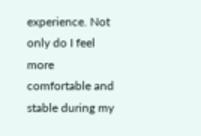experience. Not only do I feel more comfortable and stable during my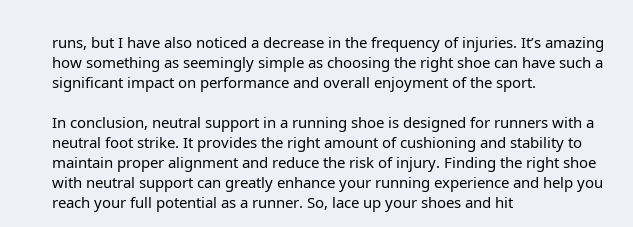runs, but I have also noticed a decrease in the frequency of injuries. It’s amazing how something as seemingly simple as choosing the right shoe can have such a significant impact on performance and overall enjoyment of the sport.

In conclusion, neutral support in a running shoe is designed for runners with a neutral foot strike. It provides the right amount of cushioning and stability to maintain proper alignment and reduce the risk of injury. Finding the right shoe with neutral support can greatly enhance your running experience and help you reach your full potential as a runner. So, lace up your shoes and hit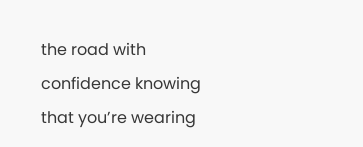the road with confidence knowing that you’re wearing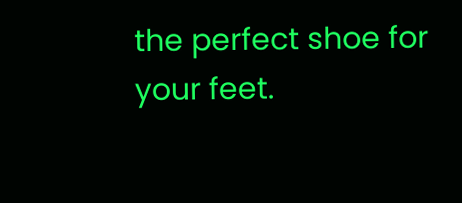the perfect shoe for your feet.